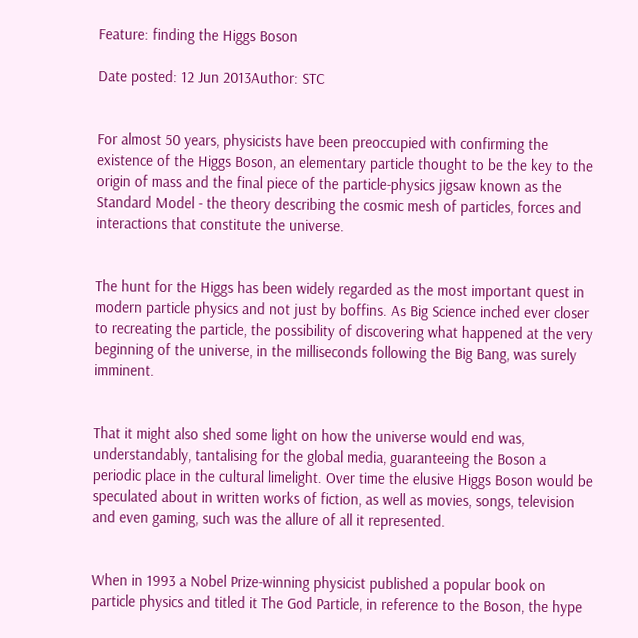Feature: finding the Higgs Boson

Date posted: 12 Jun 2013Author: STC


For almost 50 years, physicists have been preoccupied with confirming the existence of the Higgs Boson, an elementary particle thought to be the key to the origin of mass and the final piece of the particle-physics jigsaw known as the Standard Model - the theory describing the cosmic mesh of particles, forces and interactions that constitute the universe.


The hunt for the Higgs has been widely regarded as the most important quest in modern particle physics and not just by boffins. As Big Science inched ever closer to recreating the particle, the possibility of discovering what happened at the very beginning of the universe, in the milliseconds following the Big Bang, was surely imminent.


That it might also shed some light on how the universe would end was, understandably, tantalising for the global media, guaranteeing the Boson a periodic place in the cultural limelight. Over time the elusive Higgs Boson would be speculated about in written works of fiction, as well as movies, songs, television and even gaming, such was the allure of all it represented.


When in 1993 a Nobel Prize-winning physicist published a popular book on particle physics and titled it The God Particle, in reference to the Boson, the hype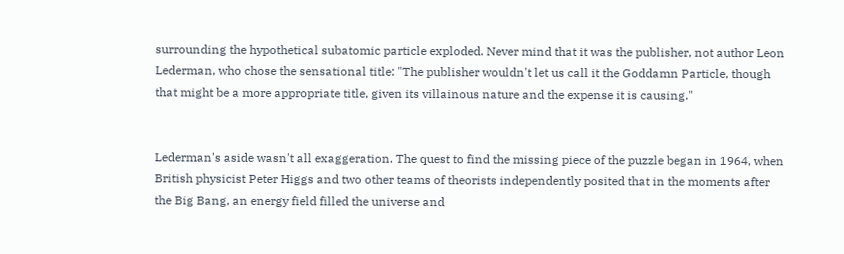surrounding the hypothetical subatomic particle exploded. Never mind that it was the publisher, not author Leon Lederman, who chose the sensational title: "The publisher wouldn't let us call it the Goddamn Particle, though that might be a more appropriate title, given its villainous nature and the expense it is causing."


Lederman's aside wasn't all exaggeration. The quest to find the missing piece of the puzzle began in 1964, when British physicist Peter Higgs and two other teams of theorists independently posited that in the moments after the Big Bang, an energy field filled the universe and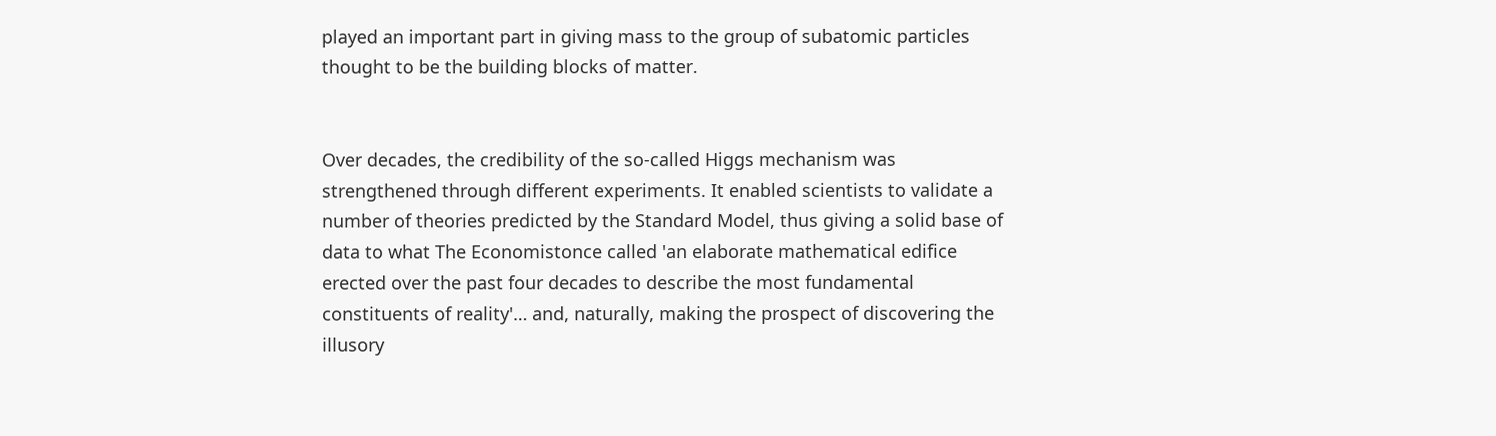played an important part in giving mass to the group of subatomic particles thought to be the building blocks of matter.


Over decades, the credibility of the so-called Higgs mechanism was strengthened through different experiments. It enabled scientists to validate a number of theories predicted by the Standard Model, thus giving a solid base of data to what The Economistonce called 'an elaborate mathematical edifice erected over the past four decades to describe the most fundamental constituents of reality'… and, naturally, making the prospect of discovering the illusory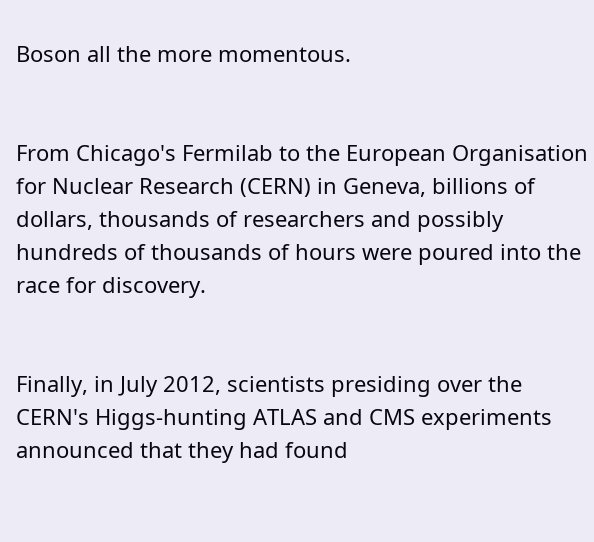Boson all the more momentous.


From Chicago's Fermilab to the European Organisation for Nuclear Research (CERN) in Geneva, billions of dollars, thousands of researchers and possibly hundreds of thousands of hours were poured into the race for discovery.


Finally, in July 2012, scientists presiding over the CERN's Higgs-hunting ATLAS and CMS experiments announced that they had found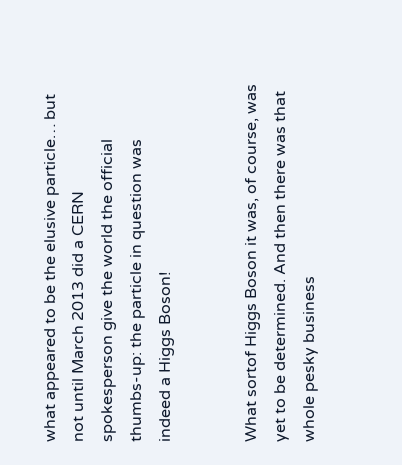what appeared to be the elusive particle… but not until March 2013 did a CERN spokesperson give the world the official thumbs-up: the particle in question was indeed a Higgs Boson!


What sortof Higgs Boson it was, of course, was yet to be determined. And then there was that whole pesky business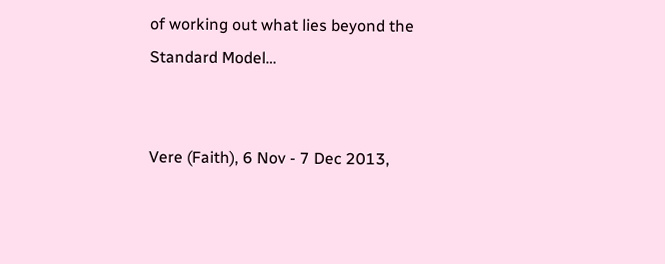of working out what lies beyond the Standard Model…


Vere (Faith), 6 Nov - 7 Dec 2013,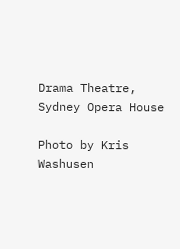Drama Theatre, Sydney Opera House

Photo by Kris Washusen